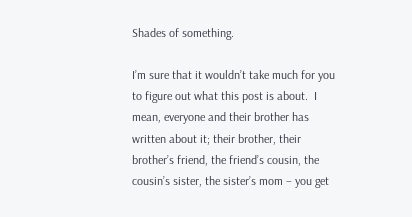Shades of something.

I’m sure that it wouldn’t take much for you to figure out what this post is about.  I mean, everyone and their brother has written about it; their brother, their brother’s friend, the friend’s cousin, the cousin’s sister, the sister’s mom – you get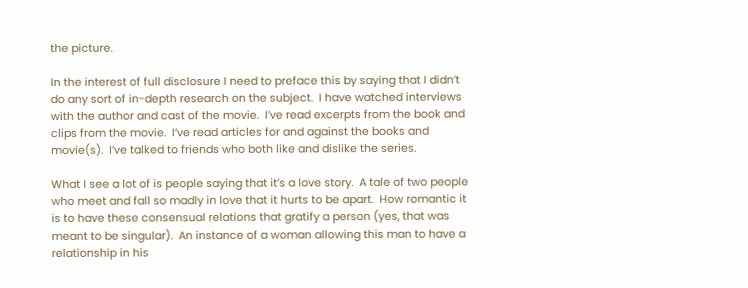the picture.

In the interest of full disclosure I need to preface this by saying that I didn’t do any sort of in-depth research on the subject.  I have watched interviews with the author and cast of the movie.  I’ve read excerpts from the book and clips from the movie.  I’ve read articles for and against the books and movie(s).  I’ve talked to friends who both like and dislike the series.

What I see a lot of is people saying that it’s a love story.  A tale of two people who meet and fall so madly in love that it hurts to be apart.  How romantic it is to have these consensual relations that gratify a person (yes, that was meant to be singular).  An instance of a woman allowing this man to have a relationship in his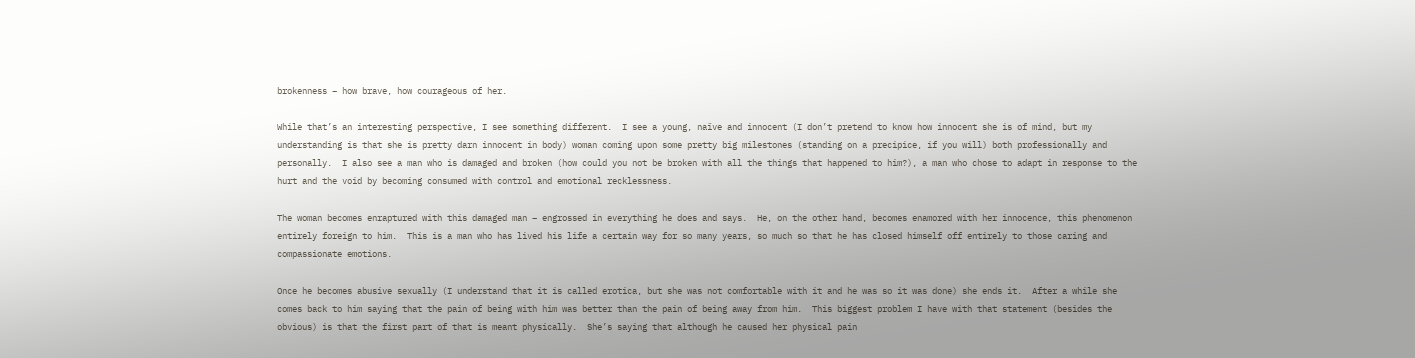brokenness – how brave, how courageous of her.

While that’s an interesting perspective, I see something different.  I see a young, naïve and innocent (I don’t pretend to know how innocent she is of mind, but my understanding is that she is pretty darn innocent in body) woman coming upon some pretty big milestones (standing on a precipice, if you will) both professionally and personally.  I also see a man who is damaged and broken (how could you not be broken with all the things that happened to him?), a man who chose to adapt in response to the hurt and the void by becoming consumed with control and emotional recklessness.

The woman becomes enraptured with this damaged man – engrossed in everything he does and says.  He, on the other hand, becomes enamored with her innocence, this phenomenon entirely foreign to him.  This is a man who has lived his life a certain way for so many years, so much so that he has closed himself off entirely to those caring and compassionate emotions.

Once he becomes abusive sexually (I understand that it is called erotica, but she was not comfortable with it and he was so it was done) she ends it.  After a while she comes back to him saying that the pain of being with him was better than the pain of being away from him.  This biggest problem I have with that statement (besides the obvious) is that the first part of that is meant physically.  She’s saying that although he caused her physical pain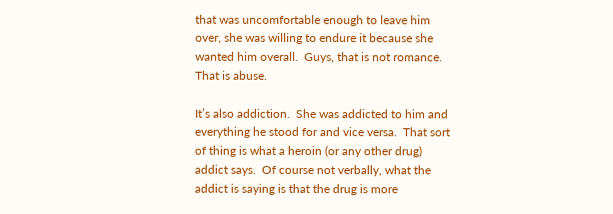that was uncomfortable enough to leave him over, she was willing to endure it because she wanted him overall.  Guys, that is not romance.  That is abuse.

It’s also addiction.  She was addicted to him and everything he stood for and vice versa.  That sort of thing is what a heroin (or any other drug) addict says.  Of course not verbally, what the addict is saying is that the drug is more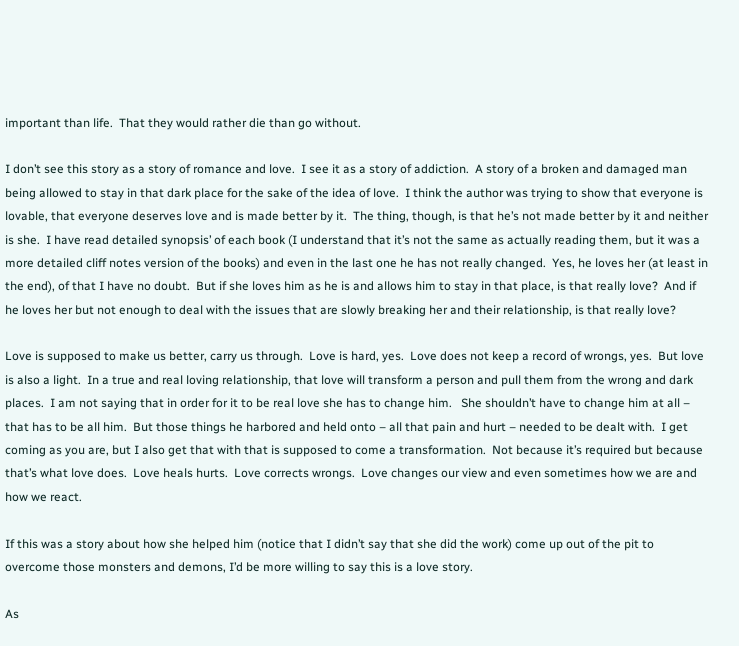important than life.  That they would rather die than go without.

I don’t see this story as a story of romance and love.  I see it as a story of addiction.  A story of a broken and damaged man being allowed to stay in that dark place for the sake of the idea of love.  I think the author was trying to show that everyone is lovable, that everyone deserves love and is made better by it.  The thing, though, is that he’s not made better by it and neither is she.  I have read detailed synopsis’ of each book (I understand that it’s not the same as actually reading them, but it was a more detailed cliff notes version of the books) and even in the last one he has not really changed.  Yes, he loves her (at least in the end), of that I have no doubt.  But if she loves him as he is and allows him to stay in that place, is that really love?  And if he loves her but not enough to deal with the issues that are slowly breaking her and their relationship, is that really love?

Love is supposed to make us better, carry us through.  Love is hard, yes.  Love does not keep a record of wrongs, yes.  But love is also a light.  In a true and real loving relationship, that love will transform a person and pull them from the wrong and dark places.  I am not saying that in order for it to be real love she has to change him.   She shouldn’t have to change him at all – that has to be all him.  But those things he harbored and held onto – all that pain and hurt – needed to be dealt with.  I get coming as you are, but I also get that with that is supposed to come a transformation.  Not because it’s required but because that’s what love does.  Love heals hurts.  Love corrects wrongs.  Love changes our view and even sometimes how we are and how we react.

If this was a story about how she helped him (notice that I didn’t say that she did the work) come up out of the pit to overcome those monsters and demons, I’d be more willing to say this is a love story.

As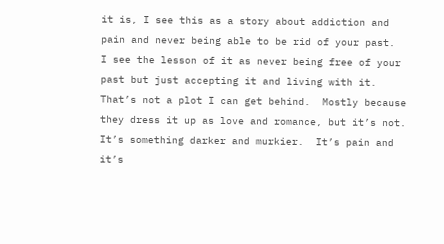it is, I see this as a story about addiction and pain and never being able to be rid of your past.  I see the lesson of it as never being free of your past but just accepting it and living with it.  That’s not a plot I can get behind.  Mostly because they dress it up as love and romance, but it’s not.  It’s something darker and murkier.  It’s pain and it’s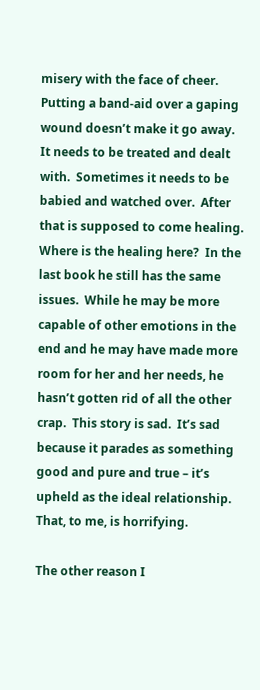misery with the face of cheer.  Putting a band-aid over a gaping wound doesn’t make it go away.  It needs to be treated and dealt with.  Sometimes it needs to be babied and watched over.  After that is supposed to come healing.  Where is the healing here?  In the last book he still has the same issues.  While he may be more capable of other emotions in the end and he may have made more room for her and her needs, he hasn’t gotten rid of all the other crap.  This story is sad.  It’s sad because it parades as something good and pure and true – it’s upheld as the ideal relationship.  That, to me, is horrifying.

The other reason I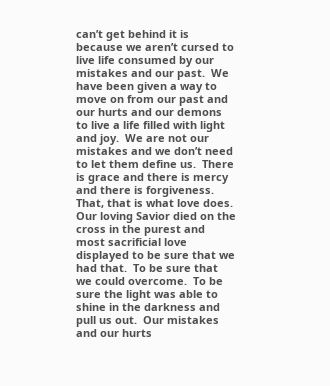can’t get behind it is because we aren’t cursed to live life consumed by our mistakes and our past.  We have been given a way to move on from our past and our hurts and our demons to live a life filled with light and joy.  We are not our mistakes and we don’t need to let them define us.  There is grace and there is mercy and there is forgiveness.  That, that is what love does.  Our loving Savior died on the cross in the purest and most sacrificial love displayed to be sure that we had that.  To be sure that we could overcome.  To be sure the light was able to shine in the darkness and pull us out.  Our mistakes and our hurts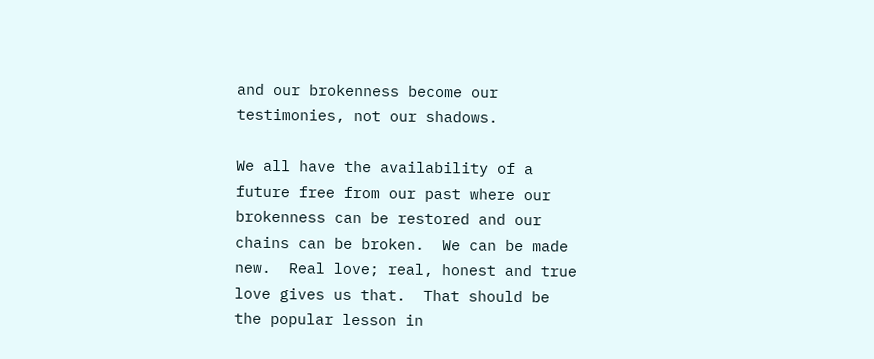and our brokenness become our testimonies, not our shadows.

We all have the availability of a future free from our past where our brokenness can be restored and our chains can be broken.  We can be made new.  Real love; real, honest and true love gives us that.  That should be the popular lesson in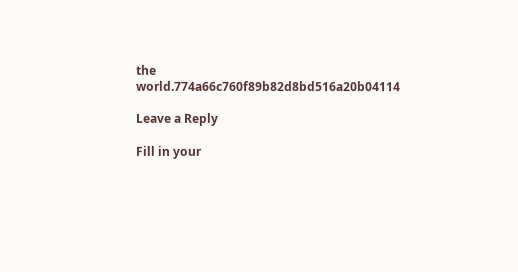the world.774a66c760f89b82d8bd516a20b04114

Leave a Reply

Fill in your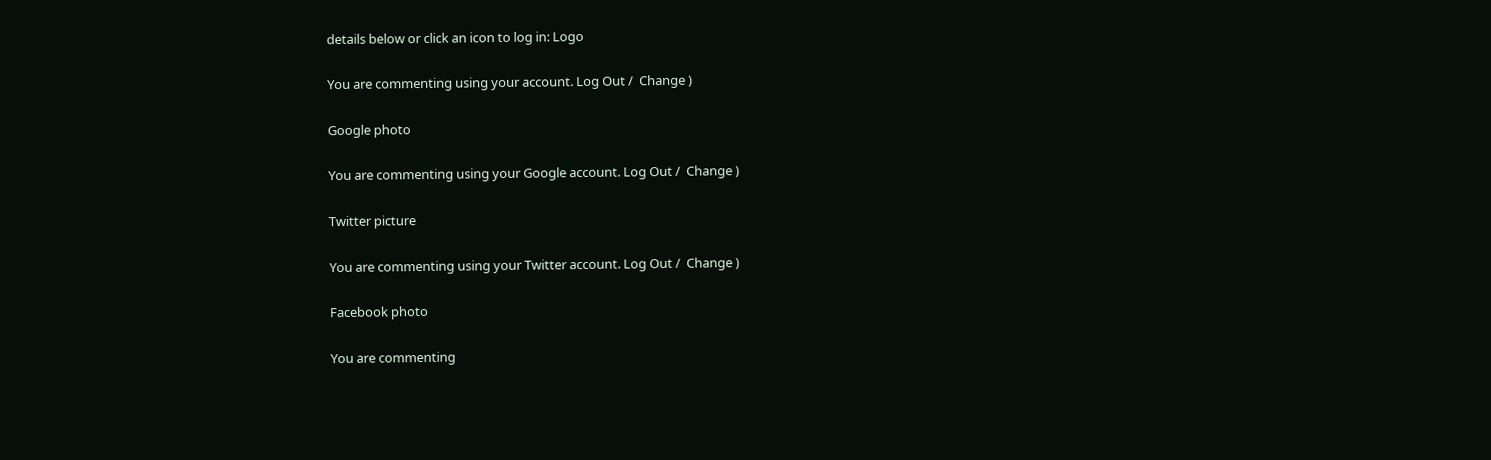details below or click an icon to log in: Logo

You are commenting using your account. Log Out /  Change )

Google photo

You are commenting using your Google account. Log Out /  Change )

Twitter picture

You are commenting using your Twitter account. Log Out /  Change )

Facebook photo

You are commenting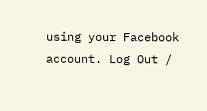using your Facebook account. Log Out /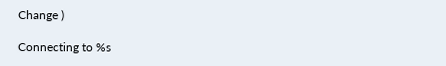Change )

Connecting to %s